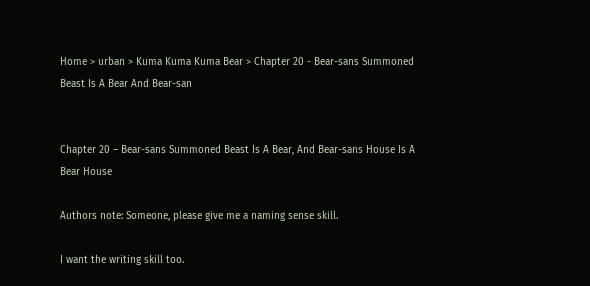Home > urban > Kuma Kuma Kuma Bear > Chapter 20 - Bear-sans Summoned Beast Is A Bear And Bear-san


Chapter 20 – Bear-sans Summoned Beast Is A Bear, And Bear-sans House Is A Bear House

Authors note: Someone, please give me a naming sense skill.

I want the writing skill too.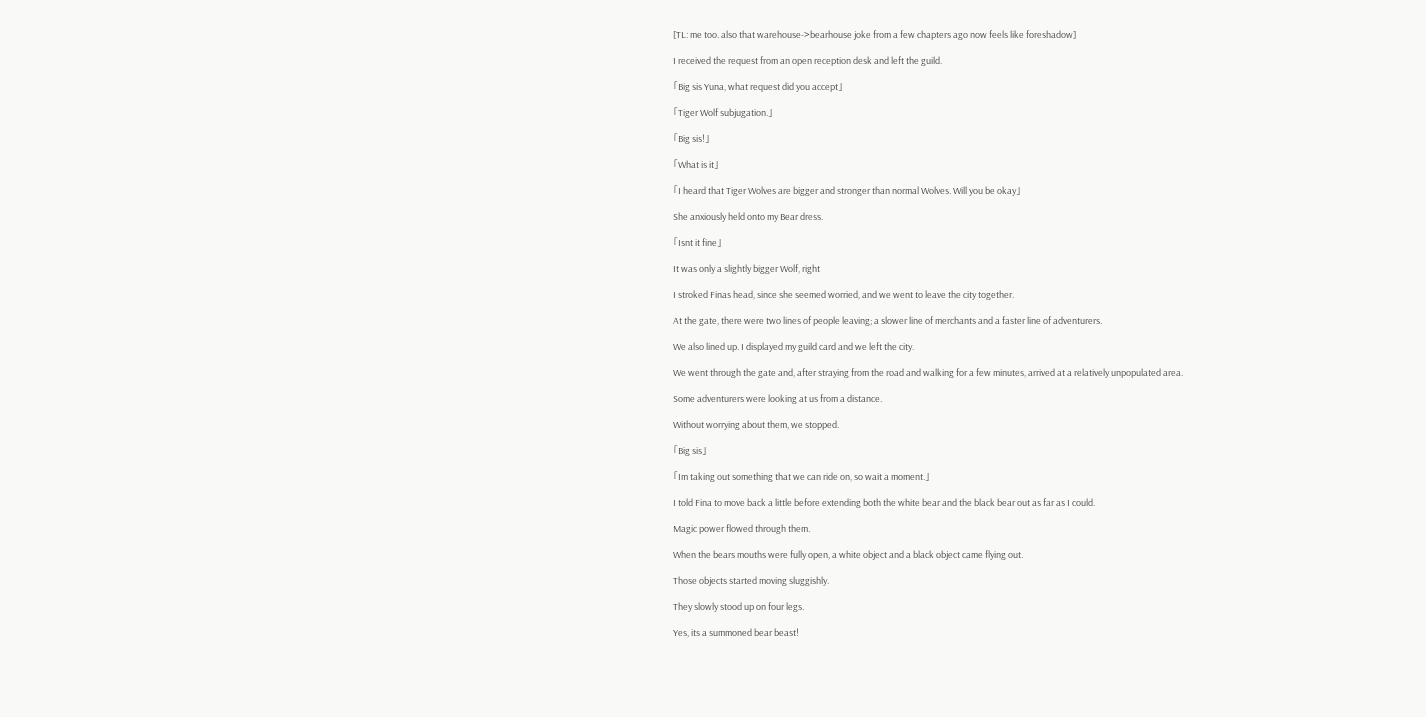[TL: me too. also that warehouse->bearhouse joke from a few chapters ago now feels like foreshadow]

I received the request from an open reception desk and left the guild.

「Big sis Yuna, what request did you accept」

「Tiger Wolf subjugation.」

「Big sis!」

「What is it」

「I heard that Tiger Wolves are bigger and stronger than normal Wolves. Will you be okay」

She anxiously held onto my Bear dress.

「Isnt it fine」

It was only a slightly bigger Wolf, right

I stroked Finas head, since she seemed worried, and we went to leave the city together.

At the gate, there were two lines of people leaving; a slower line of merchants and a faster line of adventurers.

We also lined up. I displayed my guild card and we left the city.

We went through the gate and, after straying from the road and walking for a few minutes, arrived at a relatively unpopulated area.

Some adventurers were looking at us from a distance.

Without worrying about them, we stopped.

「Big sis」

「Im taking out something that we can ride on, so wait a moment.」

I told Fina to move back a little before extending both the white bear and the black bear out as far as I could.

Magic power flowed through them.

When the bears mouths were fully open, a white object and a black object came flying out.

Those objects started moving sluggishly.

They slowly stood up on four legs.

Yes, its a summoned bear beast!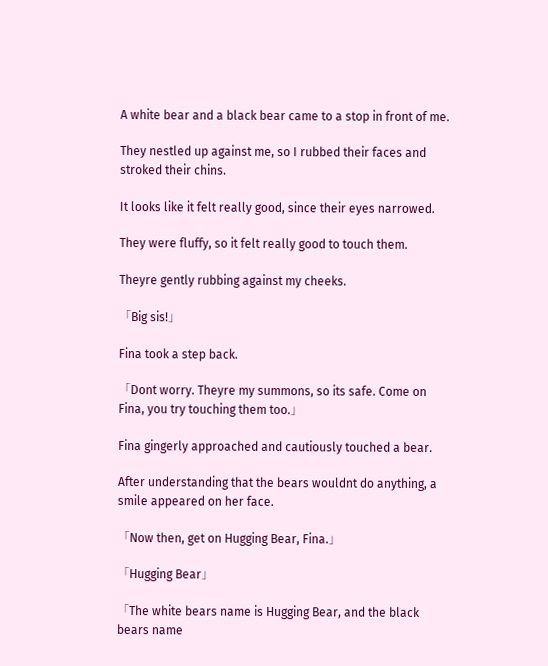A white bear and a black bear came to a stop in front of me.

They nestled up against me, so I rubbed their faces and stroked their chins.

It looks like it felt really good, since their eyes narrowed.

They were fluffy, so it felt really good to touch them.

Theyre gently rubbing against my cheeks.

「Big sis!」

Fina took a step back.

「Dont worry. Theyre my summons, so its safe. Come on Fina, you try touching them too.」

Fina gingerly approached and cautiously touched a bear.

After understanding that the bears wouldnt do anything, a smile appeared on her face.

「Now then, get on Hugging Bear, Fina.」

「Hugging Bear」

「The white bears name is Hugging Bear, and the black bears name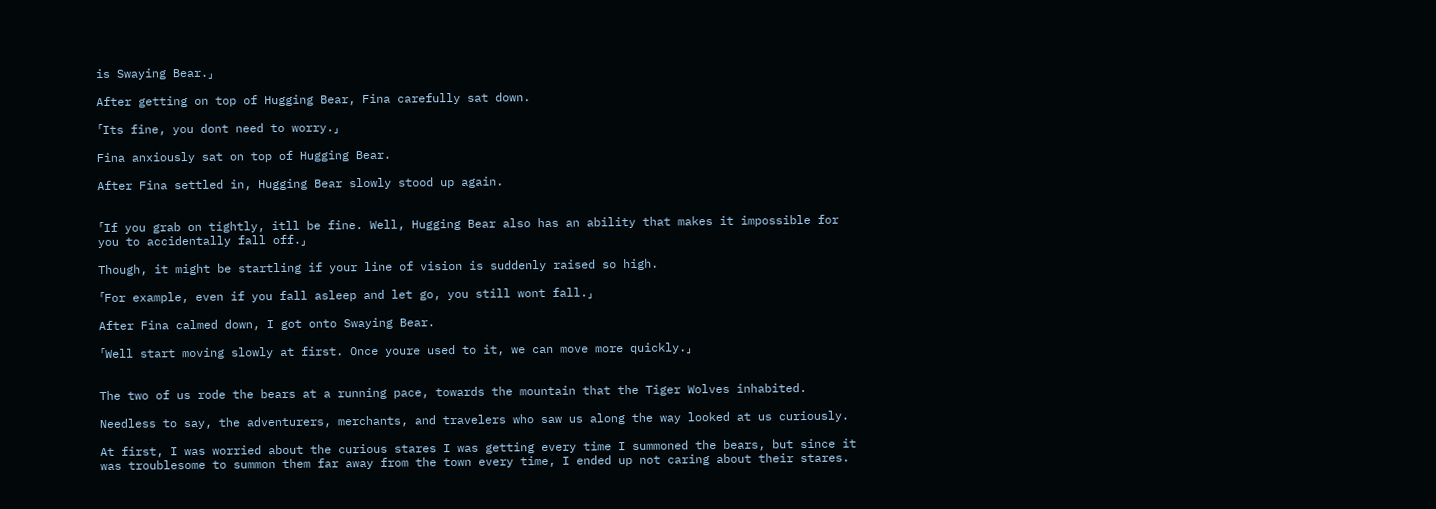is Swaying Bear.」

After getting on top of Hugging Bear, Fina carefully sat down.

「Its fine, you dont need to worry.」

Fina anxiously sat on top of Hugging Bear.

After Fina settled in, Hugging Bear slowly stood up again.


「If you grab on tightly, itll be fine. Well, Hugging Bear also has an ability that makes it impossible for you to accidentally fall off.」

Though, it might be startling if your line of vision is suddenly raised so high.

「For example, even if you fall asleep and let go, you still wont fall.」

After Fina calmed down, I got onto Swaying Bear.

「Well start moving slowly at first. Once youre used to it, we can move more quickly.」


The two of us rode the bears at a running pace, towards the mountain that the Tiger Wolves inhabited.

Needless to say, the adventurers, merchants, and travelers who saw us along the way looked at us curiously.

At first, I was worried about the curious stares I was getting every time I summoned the bears, but since it was troublesome to summon them far away from the town every time, I ended up not caring about their stares.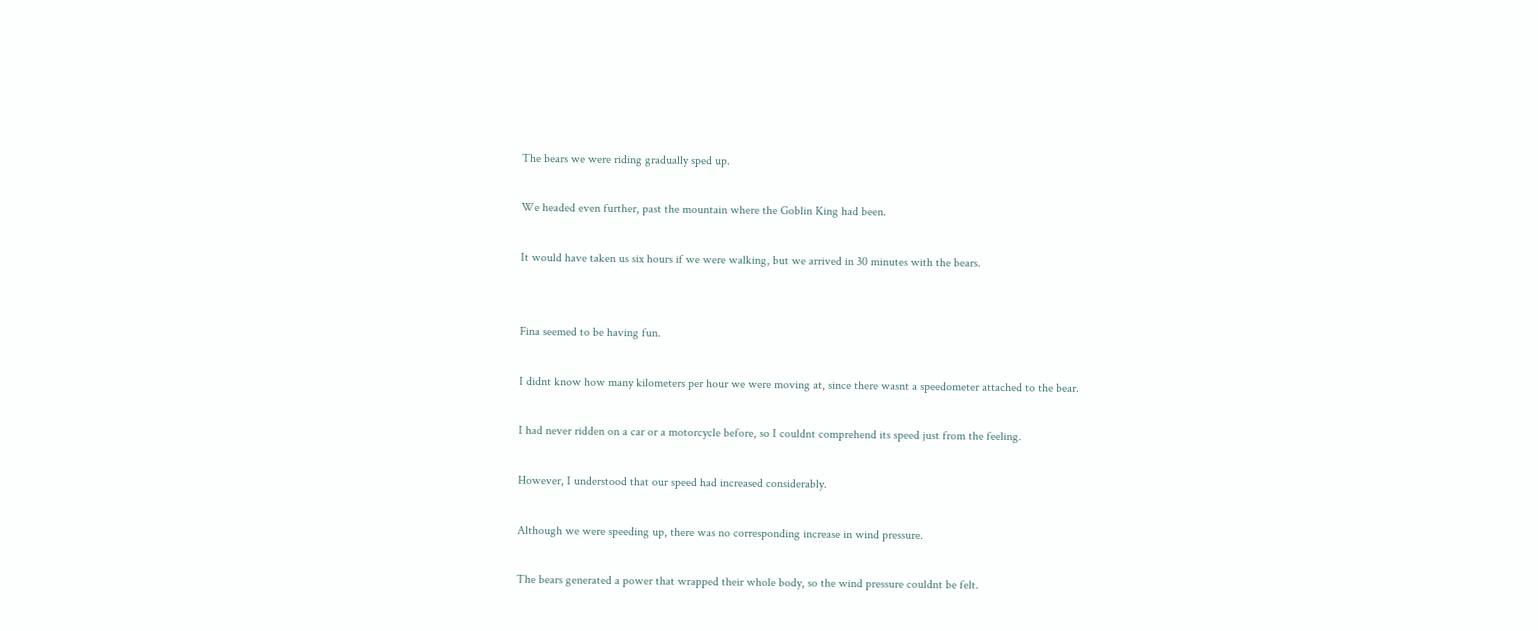The bears we were riding gradually sped up.

We headed even further, past the mountain where the Goblin King had been.

It would have taken us six hours if we were walking, but we arrived in 30 minutes with the bears.


Fina seemed to be having fun.

I didnt know how many kilometers per hour we were moving at, since there wasnt a speedometer attached to the bear.

I had never ridden on a car or a motorcycle before, so I couldnt comprehend its speed just from the feeling.

However, I understood that our speed had increased considerably.

Although we were speeding up, there was no corresponding increase in wind pressure.

The bears generated a power that wrapped their whole body, so the wind pressure couldnt be felt.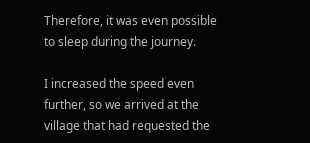Therefore, it was even possible to sleep during the journey.

I increased the speed even further, so we arrived at the village that had requested the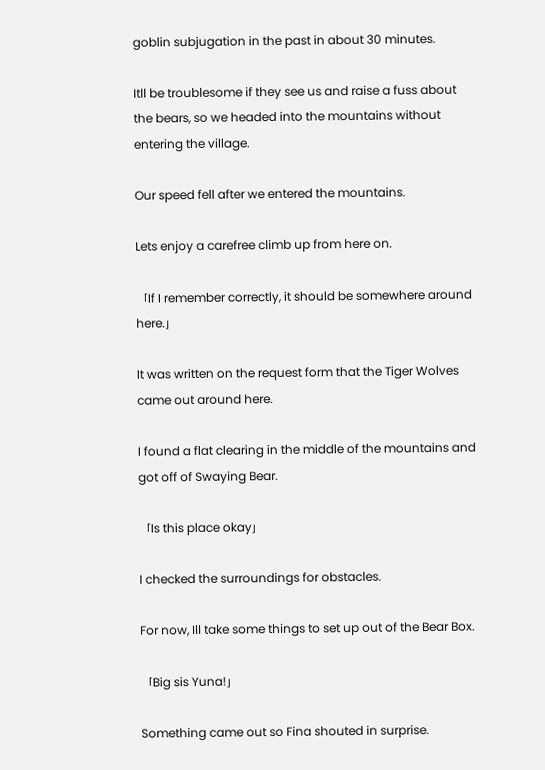goblin subjugation in the past in about 30 minutes.

Itll be troublesome if they see us and raise a fuss about the bears, so we headed into the mountains without entering the village.

Our speed fell after we entered the mountains.

Lets enjoy a carefree climb up from here on.

「If I remember correctly, it should be somewhere around here.」

It was written on the request form that the Tiger Wolves came out around here.

I found a flat clearing in the middle of the mountains and got off of Swaying Bear.

「Is this place okay」

I checked the surroundings for obstacles.

For now, Ill take some things to set up out of the Bear Box.

「Big sis Yuna!」

Something came out so Fina shouted in surprise.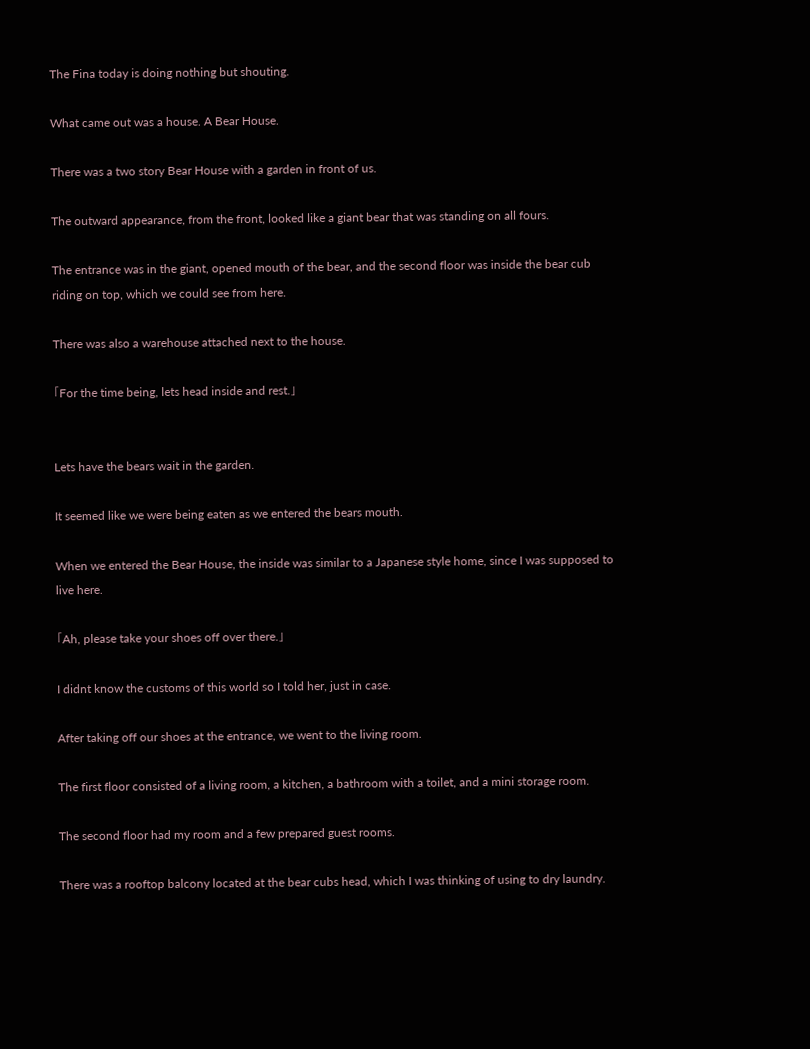The Fina today is doing nothing but shouting.

What came out was a house. A Bear House.

There was a two story Bear House with a garden in front of us.

The outward appearance, from the front, looked like a giant bear that was standing on all fours.

The entrance was in the giant, opened mouth of the bear, and the second floor was inside the bear cub riding on top, which we could see from here.

There was also a warehouse attached next to the house.

「For the time being, lets head inside and rest.」


Lets have the bears wait in the garden.

It seemed like we were being eaten as we entered the bears mouth.

When we entered the Bear House, the inside was similar to a Japanese style home, since I was supposed to live here.

「Ah, please take your shoes off over there.」

I didnt know the customs of this world so I told her, just in case.

After taking off our shoes at the entrance, we went to the living room.

The first floor consisted of a living room, a kitchen, a bathroom with a toilet, and a mini storage room.

The second floor had my room and a few prepared guest rooms.

There was a rooftop balcony located at the bear cubs head, which I was thinking of using to dry laundry.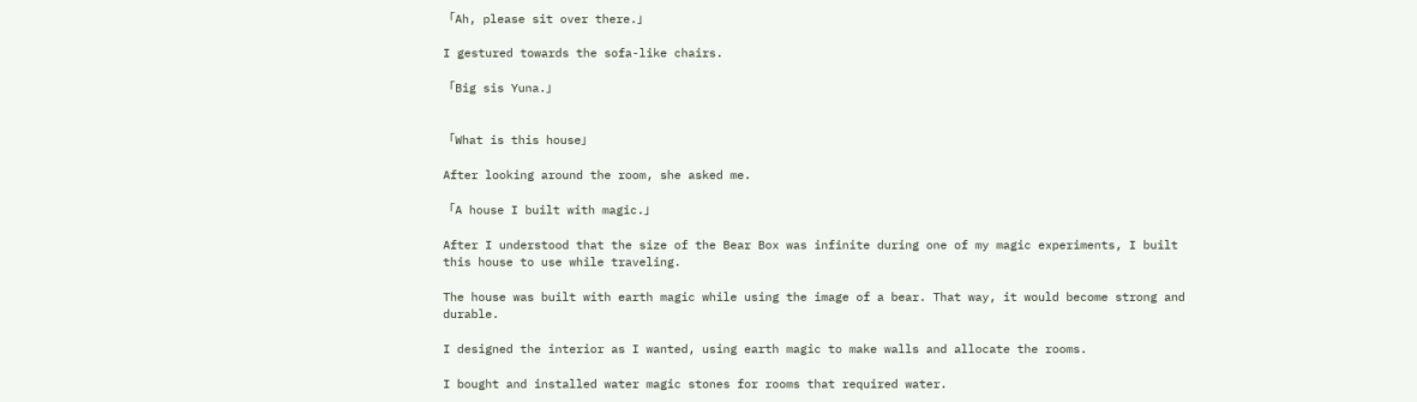「Ah, please sit over there.」

I gestured towards the sofa-like chairs.

「Big sis Yuna.」


「What is this house」

After looking around the room, she asked me.

「A house I built with magic.」

After I understood that the size of the Bear Box was infinite during one of my magic experiments, I built this house to use while traveling.

The house was built with earth magic while using the image of a bear. That way, it would become strong and durable.

I designed the interior as I wanted, using earth magic to make walls and allocate the rooms.

I bought and installed water magic stones for rooms that required water.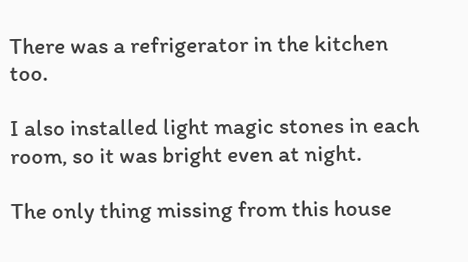There was a refrigerator in the kitchen too.

I also installed light magic stones in each room, so it was bright even at night.

The only thing missing from this house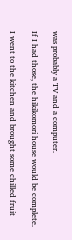was probably a TV and a computer.

If I had those, the hikikomori house would be complete.

I went to the kitchen and brought some chilled fruit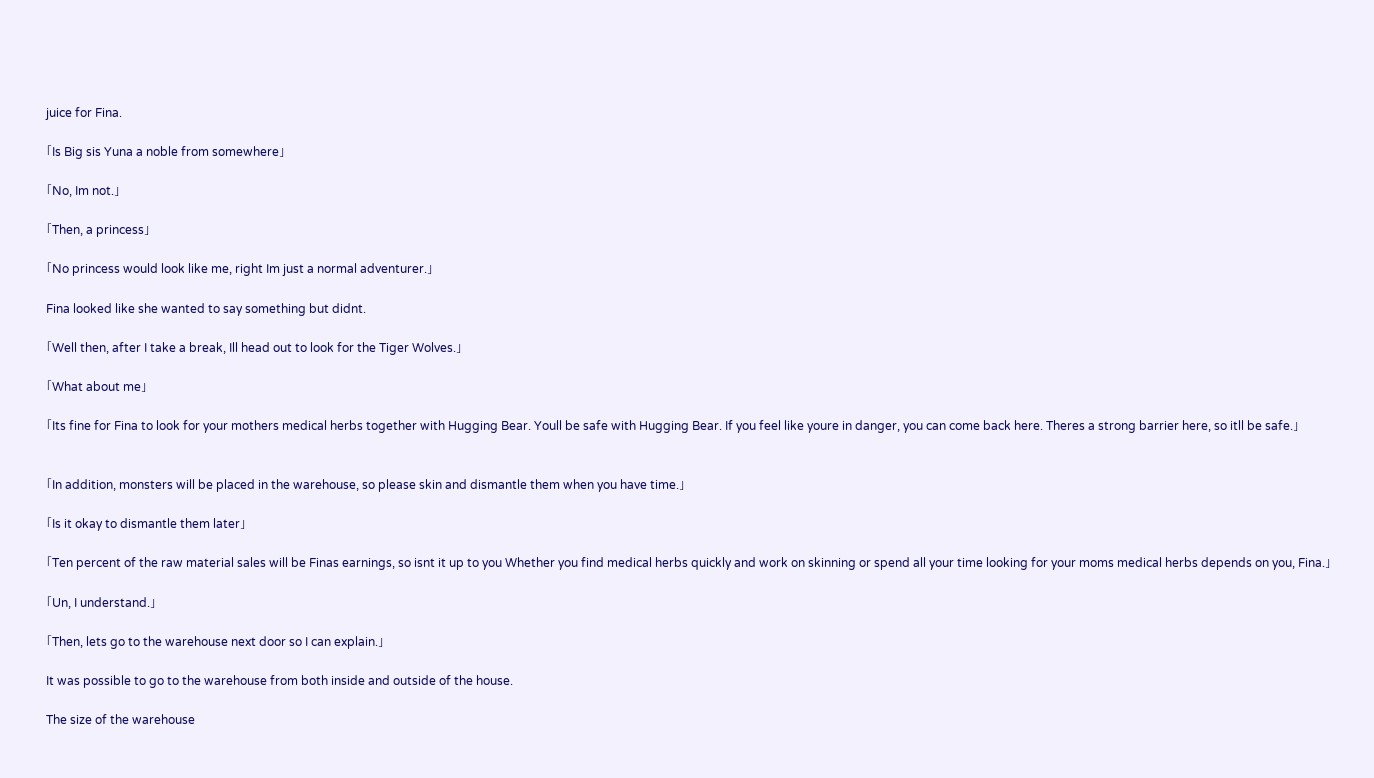juice for Fina.

「Is Big sis Yuna a noble from somewhere」

「No, Im not.」

「Then, a princess」

「No princess would look like me, right Im just a normal adventurer.」

Fina looked like she wanted to say something but didnt.

「Well then, after I take a break, Ill head out to look for the Tiger Wolves.」

「What about me」

「Its fine for Fina to look for your mothers medical herbs together with Hugging Bear. Youll be safe with Hugging Bear. If you feel like youre in danger, you can come back here. Theres a strong barrier here, so itll be safe.」


「In addition, monsters will be placed in the warehouse, so please skin and dismantle them when you have time.」

「Is it okay to dismantle them later」

「Ten percent of the raw material sales will be Finas earnings, so isnt it up to you Whether you find medical herbs quickly and work on skinning or spend all your time looking for your moms medical herbs depends on you, Fina.」

「Un, I understand.」

「Then, lets go to the warehouse next door so I can explain.」

It was possible to go to the warehouse from both inside and outside of the house.

The size of the warehouse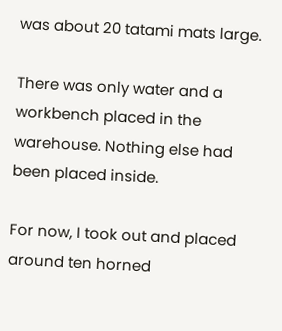was about 20 tatami mats large.

There was only water and a workbench placed in the warehouse. Nothing else had been placed inside.

For now, I took out and placed around ten horned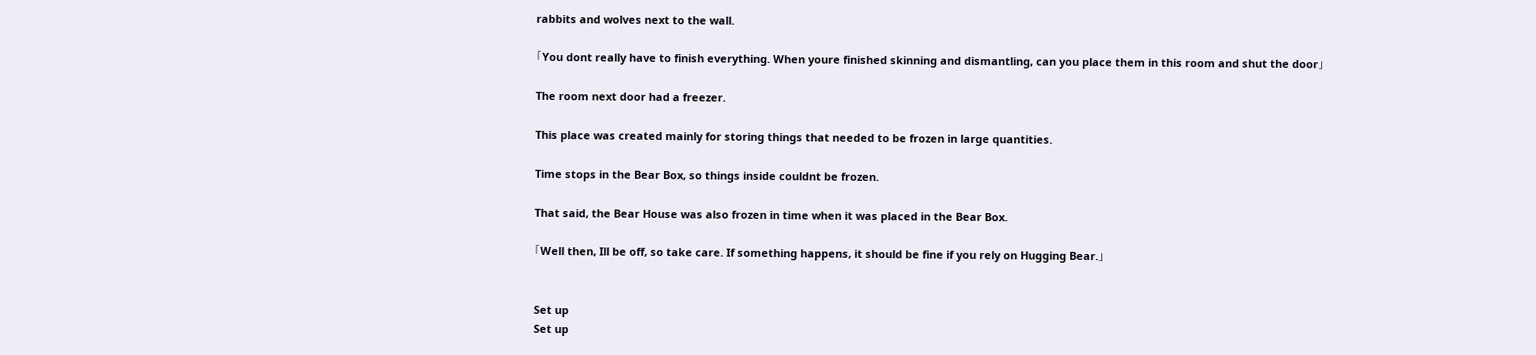rabbits and wolves next to the wall.

「You dont really have to finish everything. When youre finished skinning and dismantling, can you place them in this room and shut the door」

The room next door had a freezer.

This place was created mainly for storing things that needed to be frozen in large quantities.

Time stops in the Bear Box, so things inside couldnt be frozen.

That said, the Bear House was also frozen in time when it was placed in the Bear Box.

「Well then, Ill be off, so take care. If something happens, it should be fine if you rely on Hugging Bear.」


Set up
Set up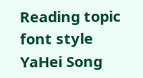Reading topic
font style
YaHei Song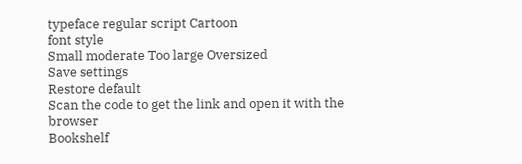typeface regular script Cartoon
font style
Small moderate Too large Oversized
Save settings
Restore default
Scan the code to get the link and open it with the browser
Bookshelf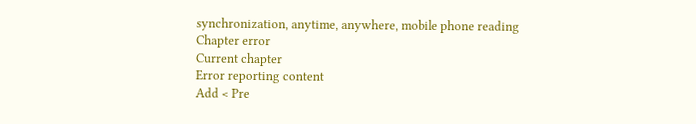synchronization, anytime, anywhere, mobile phone reading
Chapter error
Current chapter
Error reporting content
Add < Pre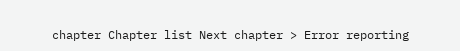chapter Chapter list Next chapter > Error reporting